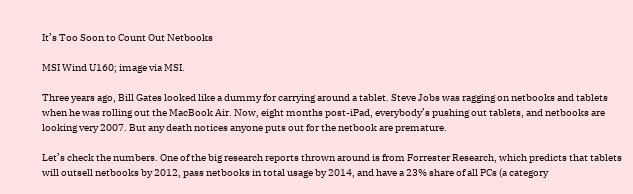It’s Too Soon to Count Out Netbooks

MSI Wind U160; image via MSI.

Three years ago, Bill Gates looked like a dummy for carrying around a tablet. Steve Jobs was ragging on netbooks and tablets when he was rolling out the MacBook Air. Now, eight months post-iPad, everybody’s pushing out tablets, and netbooks are looking very 2007. But any death notices anyone puts out for the netbook are premature.

Let’s check the numbers. One of the big research reports thrown around is from Forrester Research, which predicts that tablets will outsell netbooks by 2012, pass netbooks in total usage by 2014, and have a 23% share of all PCs (a category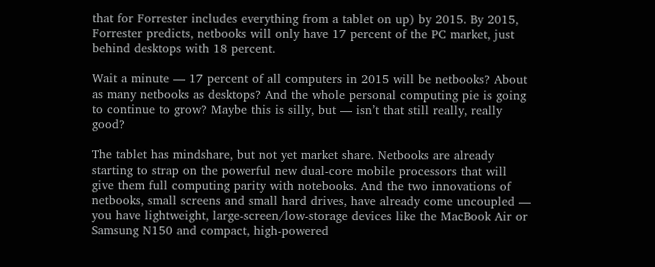that for Forrester includes everything from a tablet on up) by 2015. By 2015, Forrester predicts, netbooks will only have 17 percent of the PC market, just behind desktops with 18 percent.

Wait a minute — 17 percent of all computers in 2015 will be netbooks? About as many netbooks as desktops? And the whole personal computing pie is going to continue to grow? Maybe this is silly, but — isn’t that still really, really good?

The tablet has mindshare, but not yet market share. Netbooks are already starting to strap on the powerful new dual-core mobile processors that will give them full computing parity with notebooks. And the two innovations of netbooks, small screens and small hard drives, have already come uncoupled — you have lightweight, large-screen/low-storage devices like the MacBook Air or Samsung N150 and compact, high-powered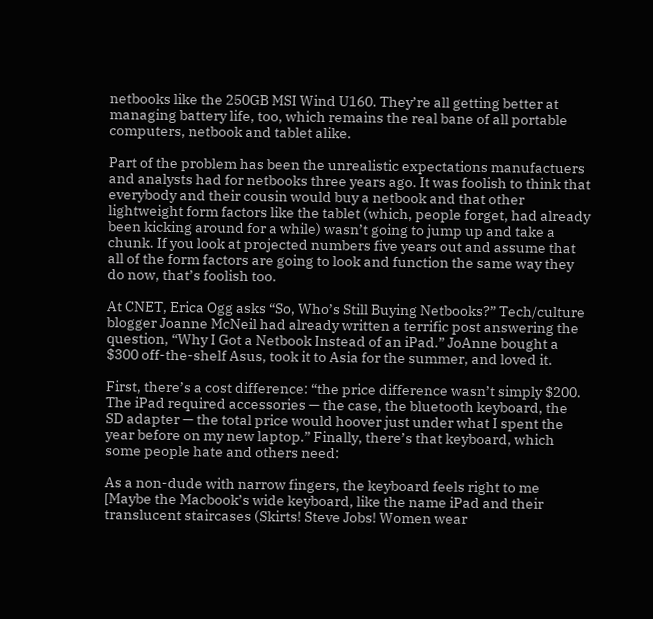netbooks like the 250GB MSI Wind U160. They’re all getting better at managing battery life, too, which remains the real bane of all portable computers, netbook and tablet alike.

Part of the problem has been the unrealistic expectations manufactuers and analysts had for netbooks three years ago. It was foolish to think that everybody and their cousin would buy a netbook and that other lightweight form factors like the tablet (which, people forget, had already been kicking around for a while) wasn’t going to jump up and take a chunk. If you look at projected numbers five years out and assume that all of the form factors are going to look and function the same way they do now, that’s foolish too.

At CNET, Erica Ogg asks “So, Who’s Still Buying Netbooks?” Tech/culture blogger Joanne McNeil had already written a terrific post answering the question, “Why I Got a Netbook Instead of an iPad.” JoAnne bought a $300 off-the-shelf Asus, took it to Asia for the summer, and loved it.

First, there’s a cost difference: “the price difference wasn’t simply $200. The iPad required accessories — the case, the bluetooth keyboard, the SD adapter — the total price would hoover just under what I spent the year before on my new laptop.” Finally, there’s that keyboard, which some people hate and others need:

As a non-dude with narrow fingers, the keyboard feels right to me [Maybe the Macbook’s wide keyboard, like the name iPad and their translucent staircases (Skirts! Steve Jobs! Women wear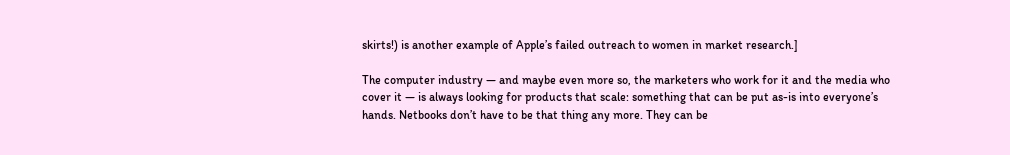skirts!) is another example of Apple’s failed outreach to women in market research.]

The computer industry — and maybe even more so, the marketers who work for it and the media who cover it — is always looking for products that scale: something that can be put as-is into everyone’s hands. Netbooks don’t have to be that thing any more. They can be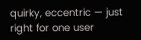quirky, eccentric — just right for one user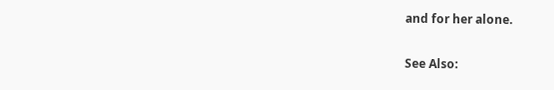and for her alone.

See Also: